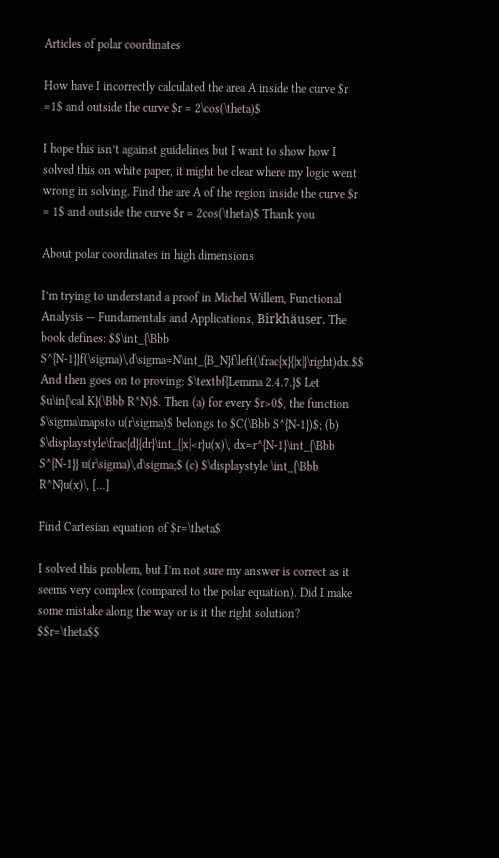Articles of polar coordinates

How have I incorrectly calculated the area A inside the curve $r =1$ and outside the curve $r = 2\cos(\theta)$

I hope this isn’t against guidelines but I want to show how I solved this on white paper, it might be clear where my logic went wrong in solving. Find the are A of the region inside the curve $r = 1$ and outside the curve $r = 2cos(\theta)$ Thank you

About polar coordinates in high dimensions

I’m trying to understand a proof in Michel Willem, Functional Analysis — Fundamentals and Applications, Birkhäuser. The book defines: $$\int_{\Bbb S^{N-1}}f(\sigma)\,d\sigma=N\int_{B_N}f\left(\frac{x}{|x|}\right)dx.$$ And then goes on to proving: $\textbf{Lemma 2.4.7.}$ Let $u\in{\cal K}(\Bbb R^N)$. Then (a) for every $r>0$, the function $\sigma\mapsto u(r\sigma)$ belongs to $C(\Bbb S^{N-1})$; (b) $\displaystyle\frac{d}{dr}\int_{|x|<r}u(x)\, dx=r^{N-1}\int_{\Bbb S^{N-1}} u(r\sigma)\,d\sigma;$ (c) $\displaystyle \int_{\Bbb R^N}u(x)\, […]

Find Cartesian equation of $r=\theta$

I solved this problem, but I’m not sure my answer is correct as it seems very complex (compared to the polar equation). Did I make some mistake along the way or is it the right solution? $$r=\theta$$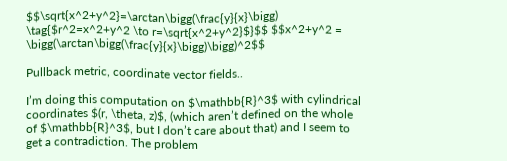$$\sqrt{x^2+y^2}=\arctan\bigg(\frac{y}{x}\bigg) \tag{$r^2=x^2+y^2 \to r=\sqrt{x^2+y^2}$}$$ $$x^2+y^2 = \bigg(\arctan\bigg(\frac{y}{x}\bigg)\bigg)^2$$

Pullback metric, coordinate vector fields..

I’m doing this computation on $\mathbb{R}^3$ with cylindrical coordinates $(r, \theta, z)$, (which aren’t defined on the whole of $\mathbb{R}^3$, but I don’t care about that) and I seem to get a contradiction. The problem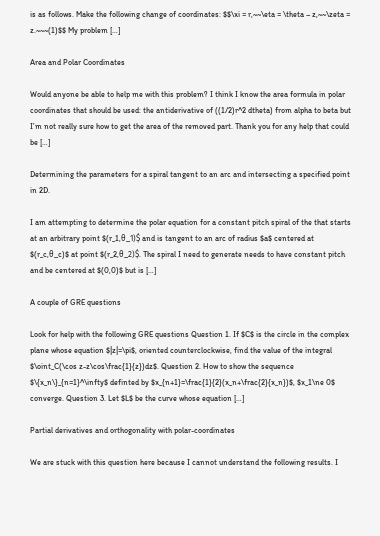is as follows. Make the following change of coordinates: $$\xi = r,~~\eta = \theta – z,~~\zeta = z.~~~(1)$$ My problem […]

Area and Polar Coordinates

Would anyone be able to help me with this problem? I think I know the area formula in polar coordinates that should be used: the antiderivative of ((1/2)r^2 dtheta) from alpha to beta but I’m not really sure how to get the area of the removed part. Thank you for any help that could be […]

Determining the parameters for a spiral tangent to an arc and intersecting a specified point in 2D.

I am attempting to determine the polar equation for a constant pitch spiral of the that starts at an arbitrary point $(r_1,θ_1)$ and is tangent to an arc of radius $a$ centered at $(r_c,θ_c)$ at point $(r_2,θ_2)$. The spiral I need to generate needs to have constant pitch and be centered at $(0,0)$ but is […]

A couple of GRE questions

Look for help with the following GRE questions Question 1. If $C$ is the circle in the complex plane whose equation $|z|=\pi$, oriented counterclockwise, find the value of the integral $\oint_C(\cos z-z\cos\frac{1}{z})dz$. Question 2. How to show the sequence $\{x_n\}_{n=1}^\infty$ definted by $x_{n+1}=\frac{1}{2}(x_n+\frac{2}{x_n})$, $x_1\ne 0$ converge. Question 3. Let $L$ be the curve whose equation […]

Partial derivatives and orthogonality with polar-coordinates

We are stuck with this question here because I cannot understand the following results. I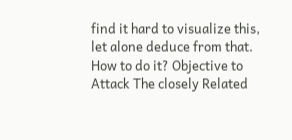find it hard to visualize this, let alone deduce from that. How to do it? Objective to Attack The closely Related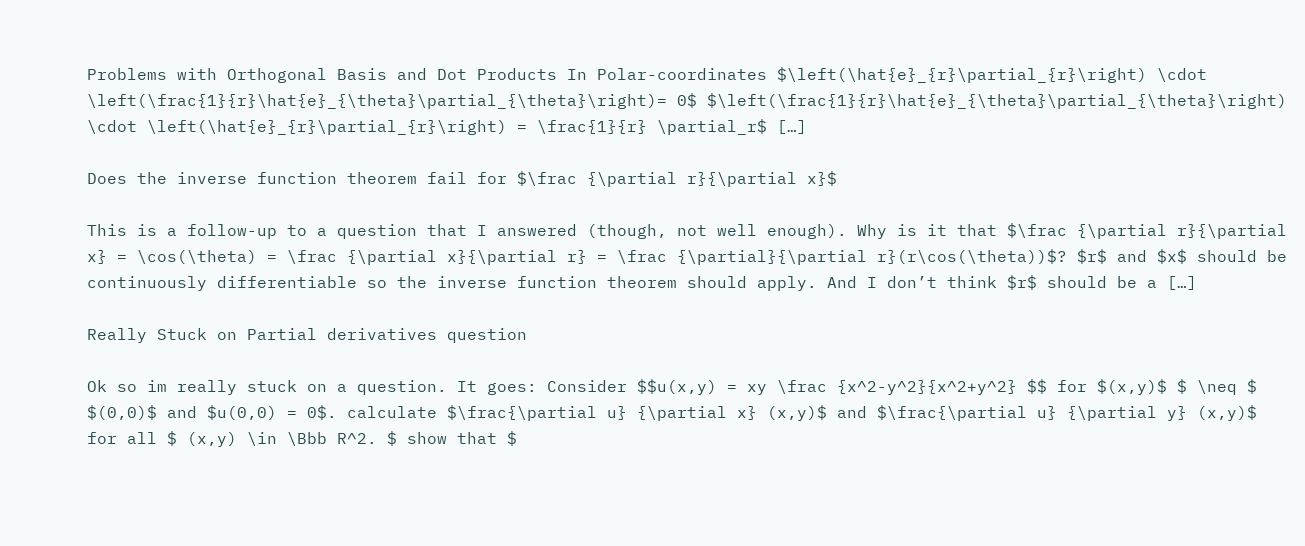Problems with Orthogonal Basis and Dot Products In Polar-coordinates $\left(\hat{e}_{r}\partial_{r}\right) \cdot \left(\frac{1}{r}\hat{e}_{\theta}\partial_{\theta}\right)= 0$ $\left(\frac{1}{r}\hat{e}_{\theta}\partial_{\theta}\right) \cdot \left(\hat{e}_{r}\partial_{r}\right) = \frac{1}{r} \partial_r$ […]

Does the inverse function theorem fail for $\frac {\partial r}{\partial x}$

This is a follow-up to a question that I answered (though, not well enough). Why is it that $\frac {\partial r}{\partial x} = \cos(\theta) = \frac {\partial x}{\partial r} = \frac {\partial}{\partial r}(r\cos(\theta))$? $r$ and $x$ should be continuously differentiable so the inverse function theorem should apply. And I don’t think $r$ should be a […]

Really Stuck on Partial derivatives question

Ok so im really stuck on a question. It goes: Consider $$u(x,y) = xy \frac {x^2-y^2}{x^2+y^2} $$ for $(x,y)$ $ \neq $ $(0,0)$ and $u(0,0) = 0$. calculate $\frac{\partial u} {\partial x} (x,y)$ and $\frac{\partial u} {\partial y} (x,y)$ for all $ (x,y) \in \Bbb R^2. $ show that $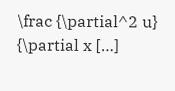\frac {\partial^2 u} {\partial x […]